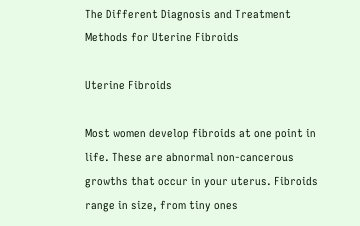The Different Diagnosis and Treatment Methods for Uterine Fibroids

Uterine Fibroids

Most women develop fibroids at one point in life. These are abnormal non-cancerous growths that occur in your uterus. Fibroids range in size, from tiny ones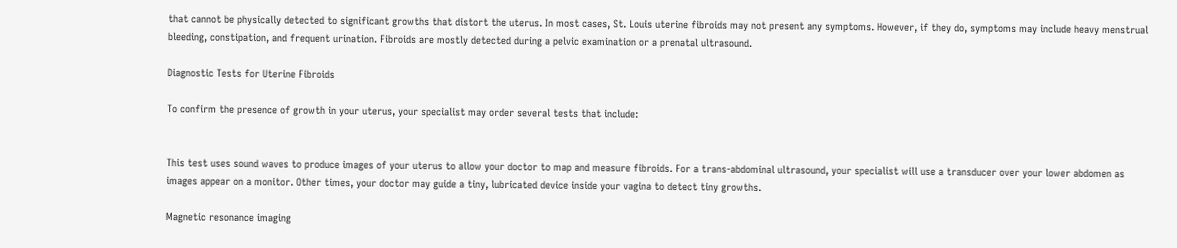that cannot be physically detected to significant growths that distort the uterus. In most cases, St. Louis uterine fibroids may not present any symptoms. However, if they do, symptoms may include heavy menstrual bleeding, constipation, and frequent urination. Fibroids are mostly detected during a pelvic examination or a prenatal ultrasound.

Diagnostic Tests for Uterine Fibroids

To confirm the presence of growth in your uterus, your specialist may order several tests that include:


This test uses sound waves to produce images of your uterus to allow your doctor to map and measure fibroids. For a trans-abdominal ultrasound, your specialist will use a transducer over your lower abdomen as images appear on a monitor. Other times, your doctor may guide a tiny, lubricated device inside your vagina to detect tiny growths.

Magnetic resonance imaging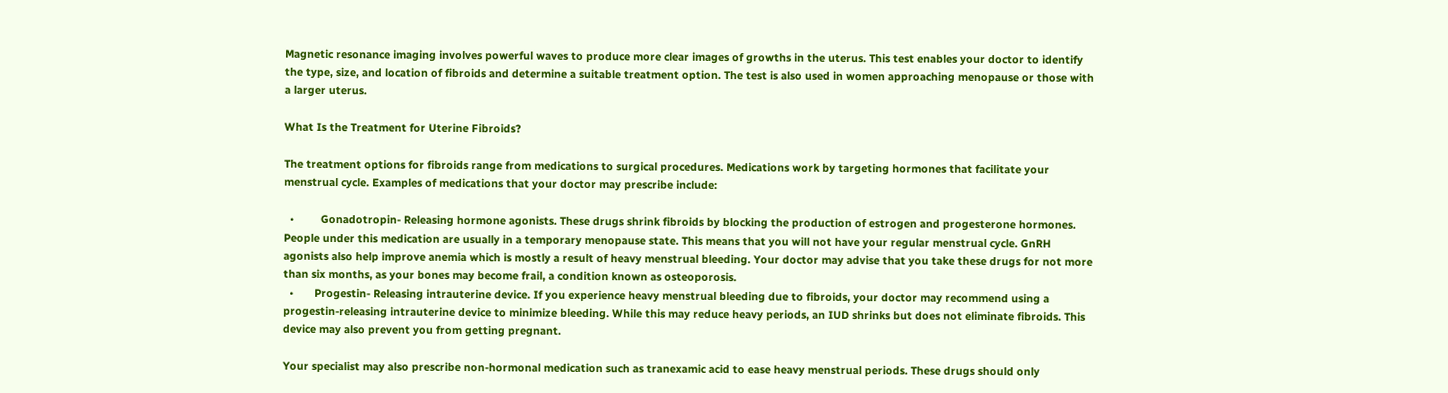Magnetic resonance imaging involves powerful waves to produce more clear images of growths in the uterus. This test enables your doctor to identify the type, size, and location of fibroids and determine a suitable treatment option. The test is also used in women approaching menopause or those with a larger uterus.

What Is the Treatment for Uterine Fibroids?

The treatment options for fibroids range from medications to surgical procedures. Medications work by targeting hormones that facilitate your menstrual cycle. Examples of medications that your doctor may prescribe include:

  •         Gonadotropin- Releasing hormone agonists. These drugs shrink fibroids by blocking the production of estrogen and progesterone hormones. People under this medication are usually in a temporary menopause state. This means that you will not have your regular menstrual cycle. GnRH agonists also help improve anemia which is mostly a result of heavy menstrual bleeding. Your doctor may advise that you take these drugs for not more than six months, as your bones may become frail, a condition known as osteoporosis.
  •       Progestin- Releasing intrauterine device. If you experience heavy menstrual bleeding due to fibroids, your doctor may recommend using a progestin-releasing intrauterine device to minimize bleeding. While this may reduce heavy periods, an IUD shrinks but does not eliminate fibroids. This device may also prevent you from getting pregnant.

Your specialist may also prescribe non-hormonal medication such as tranexamic acid to ease heavy menstrual periods. These drugs should only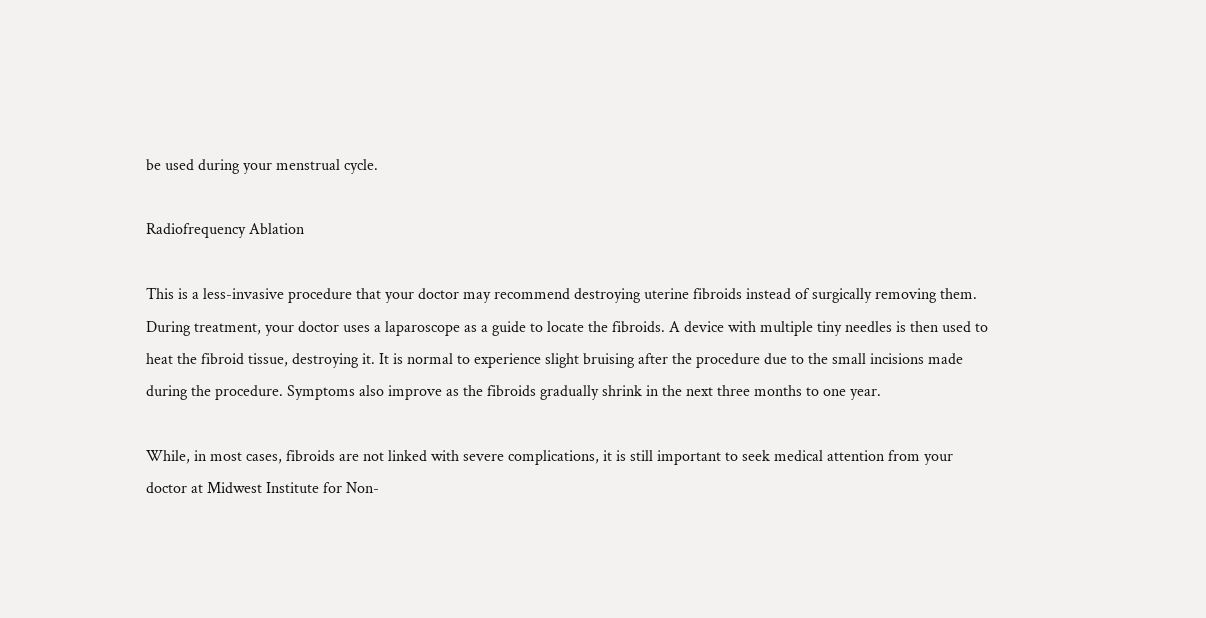be used during your menstrual cycle.

Radiofrequency Ablation

This is a less-invasive procedure that your doctor may recommend destroying uterine fibroids instead of surgically removing them. During treatment, your doctor uses a laparoscope as a guide to locate the fibroids. A device with multiple tiny needles is then used to heat the fibroid tissue, destroying it. It is normal to experience slight bruising after the procedure due to the small incisions made during the procedure. Symptoms also improve as the fibroids gradually shrink in the next three months to one year.

While, in most cases, fibroids are not linked with severe complications, it is still important to seek medical attention from your doctor at Midwest Institute for Non-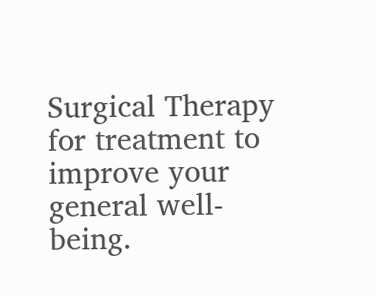Surgical Therapy for treatment to improve your general well-being.